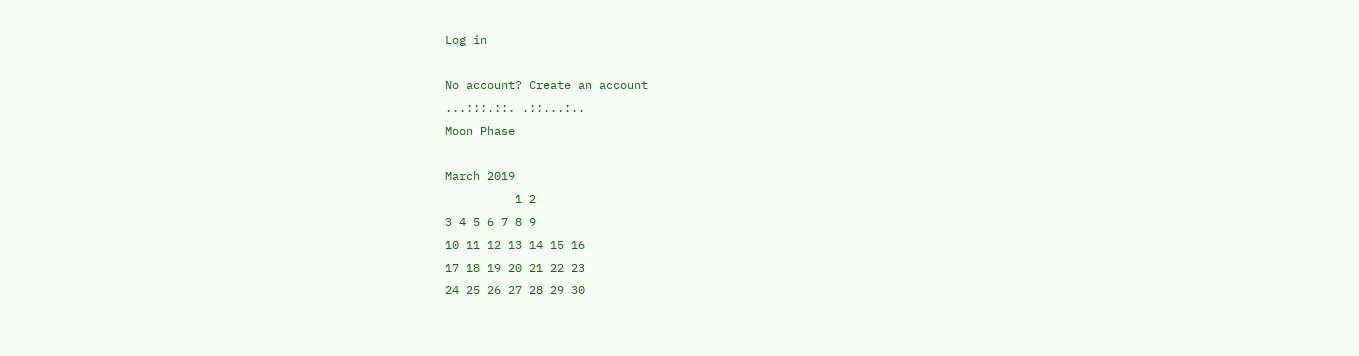Log in

No account? Create an account
...:::.::. .::...:..
Moon Phase

March 2019
          1 2
3 4 5 6 7 8 9
10 11 12 13 14 15 16
17 18 19 20 21 22 23
24 25 26 27 28 29 30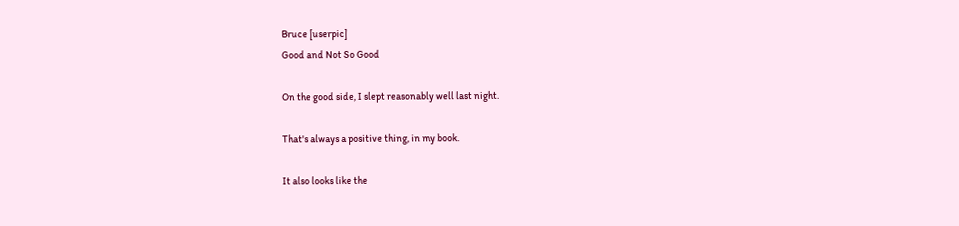Bruce [userpic]
Good and Not So Good

On the good side, I slept reasonably well last night.

That's always a positive thing, in my book.

It also looks like the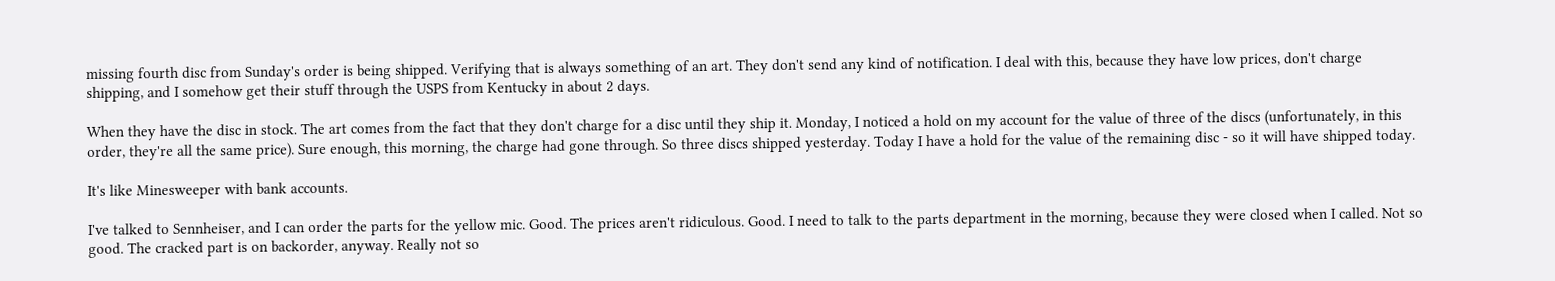missing fourth disc from Sunday's order is being shipped. Verifying that is always something of an art. They don't send any kind of notification. I deal with this, because they have low prices, don't charge shipping, and I somehow get their stuff through the USPS from Kentucky in about 2 days.

When they have the disc in stock. The art comes from the fact that they don't charge for a disc until they ship it. Monday, I noticed a hold on my account for the value of three of the discs (unfortunately, in this order, they're all the same price). Sure enough, this morning, the charge had gone through. So three discs shipped yesterday. Today I have a hold for the value of the remaining disc - so it will have shipped today.

It's like Minesweeper with bank accounts.

I've talked to Sennheiser, and I can order the parts for the yellow mic. Good. The prices aren't ridiculous. Good. I need to talk to the parts department in the morning, because they were closed when I called. Not so good. The cracked part is on backorder, anyway. Really not so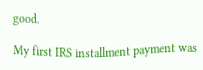good.

My first IRS installment payment was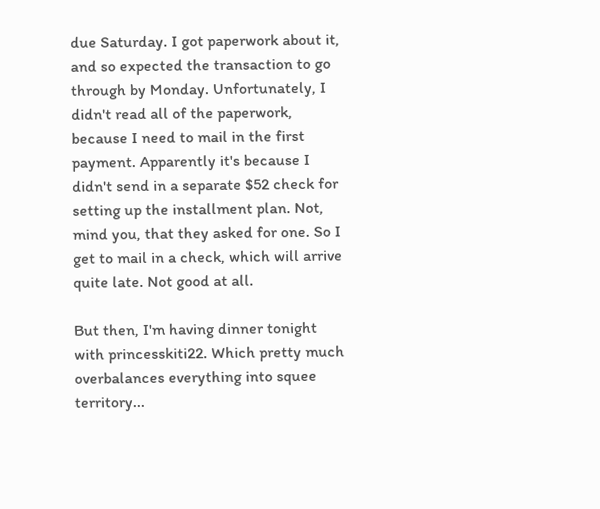due Saturday. I got paperwork about it, and so expected the transaction to go through by Monday. Unfortunately, I didn't read all of the paperwork, because I need to mail in the first payment. Apparently it's because I didn't send in a separate $52 check for setting up the installment plan. Not, mind you, that they asked for one. So I get to mail in a check, which will arrive quite late. Not good at all.

But then, I'm having dinner tonight with princesskiti22. Which pretty much overbalances everything into squee territory...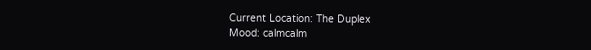Current Location: The Duplex
Mood: calmcalm